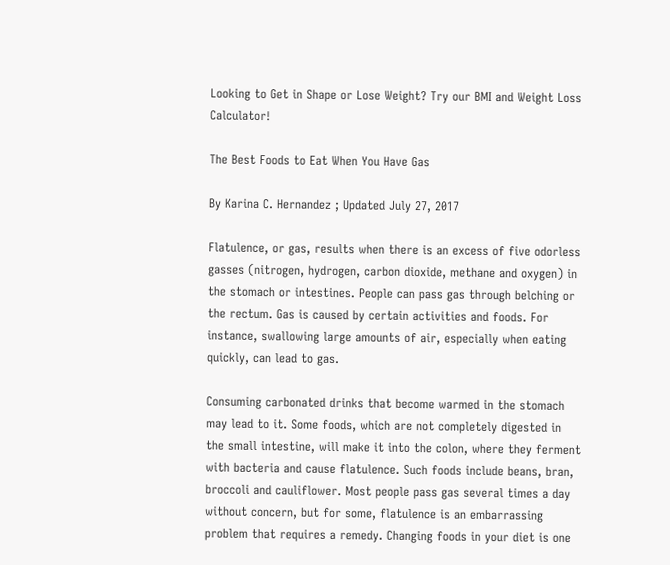Looking to Get in Shape or Lose Weight? Try our BMI and Weight Loss Calculator!

The Best Foods to Eat When You Have Gas

By Karina C. Hernandez ; Updated July 27, 2017

Flatulence, or gas, results when there is an excess of five odorless gasses (nitrogen, hydrogen, carbon dioxide, methane and oxygen) in the stomach or intestines. People can pass gas through belching or the rectum. Gas is caused by certain activities and foods. For instance, swallowing large amounts of air, especially when eating quickly, can lead to gas.

Consuming carbonated drinks that become warmed in the stomach may lead to it. Some foods, which are not completely digested in the small intestine, will make it into the colon, where they ferment with bacteria and cause flatulence. Such foods include beans, bran, broccoli and cauliflower. Most people pass gas several times a day without concern, but for some, flatulence is an embarrassing problem that requires a remedy. Changing foods in your diet is one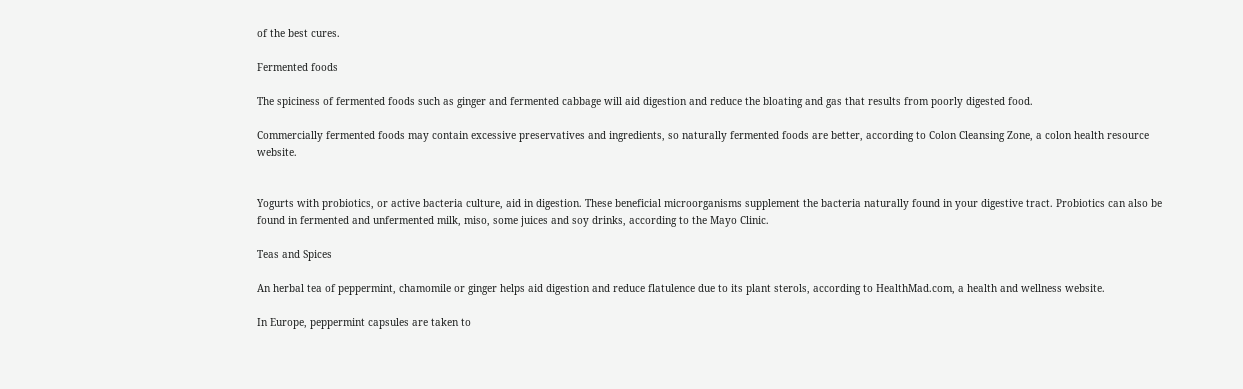of the best cures.

Fermented foods

The spiciness of fermented foods such as ginger and fermented cabbage will aid digestion and reduce the bloating and gas that results from poorly digested food.

Commercially fermented foods may contain excessive preservatives and ingredients, so naturally fermented foods are better, according to Colon Cleansing Zone, a colon health resource website.


Yogurts with probiotics, or active bacteria culture, aid in digestion. These beneficial microorganisms supplement the bacteria naturally found in your digestive tract. Probiotics can also be found in fermented and unfermented milk, miso, some juices and soy drinks, according to the Mayo Clinic.

Teas and Spices

An herbal tea of peppermint, chamomile or ginger helps aid digestion and reduce flatulence due to its plant sterols, according to HealthMad.com, a health and wellness website.

In Europe, peppermint capsules are taken to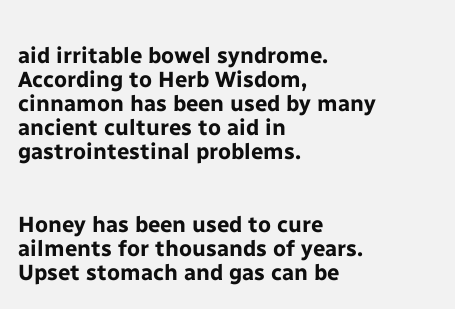aid irritable bowel syndrome. According to Herb Wisdom, cinnamon has been used by many ancient cultures to aid in gastrointestinal problems.


Honey has been used to cure ailments for thousands of years. Upset stomach and gas can be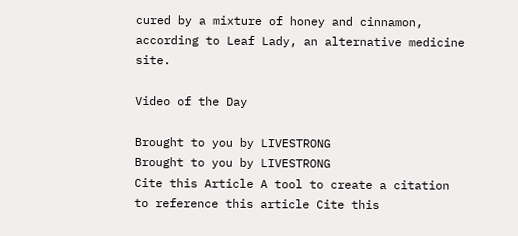cured by a mixture of honey and cinnamon, according to Leaf Lady, an alternative medicine site.

Video of the Day

Brought to you by LIVESTRONG
Brought to you by LIVESTRONG
Cite this Article A tool to create a citation to reference this article Cite this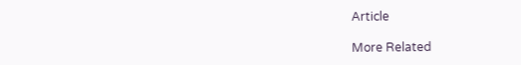Article

More Related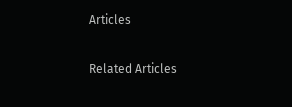Articles

Related Articles